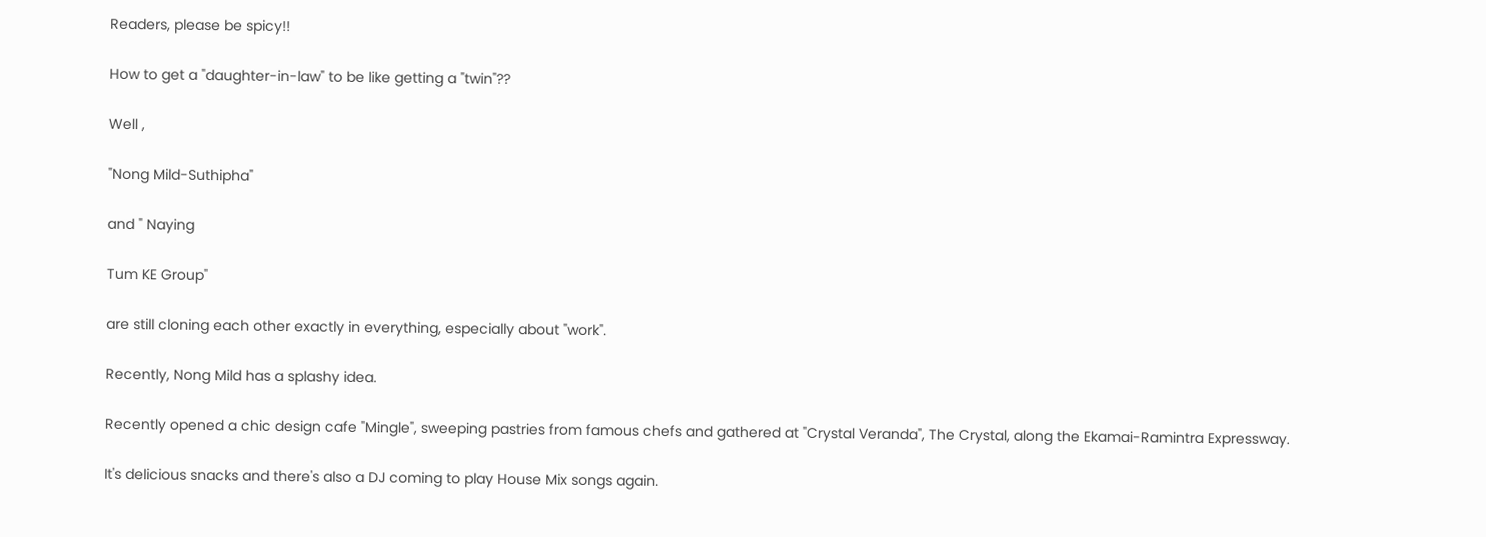Readers, please be spicy!!

How to get a "daughter-in-law" to be like getting a "twin"??

Well ,

"Nong Mild-Suthipha"

and " Naying

Tum KE Group"

are still cloning each other exactly in everything, especially about "work".

Recently, Nong Mild has a splashy idea.

Recently opened a chic design cafe "Mingle", sweeping pastries from famous chefs and gathered at "Crystal Veranda", The Crystal, along the Ekamai-Ramintra Expressway.

It's delicious snacks and there's also a DJ coming to play House Mix songs again.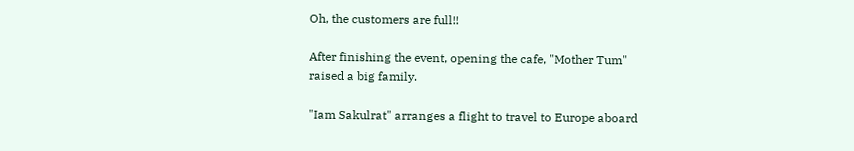Oh, the customers are full!!

After finishing the event, opening the cafe, "Mother Tum" raised a big family.

"Iam Sakulrat" arranges a flight to travel to Europe aboard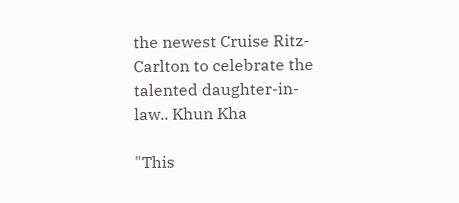the newest Cruise Ritz-Carlton to celebrate the talented daughter-in-law.. Khun Kha

"This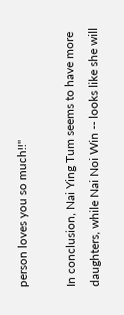person loves you so much!!"

In conclusion, Nai Ying Tum seems to have more daughters, while Nai Noi Win -- looks like she will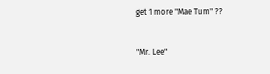get 1 more "Mae Tum" ??


"Mr. Lee"